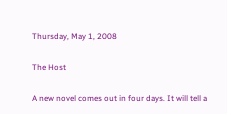Thursday, May 1, 2008

The Host

A new novel comes out in four days. It will tell a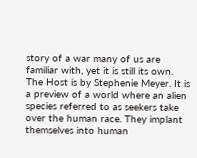story of a war many of us are familiar with, yet it is still its own. The Host is by Stephenie Meyer. It is a preview of a world where an alien species referred to as seekers take over the human race. They implant themselves into human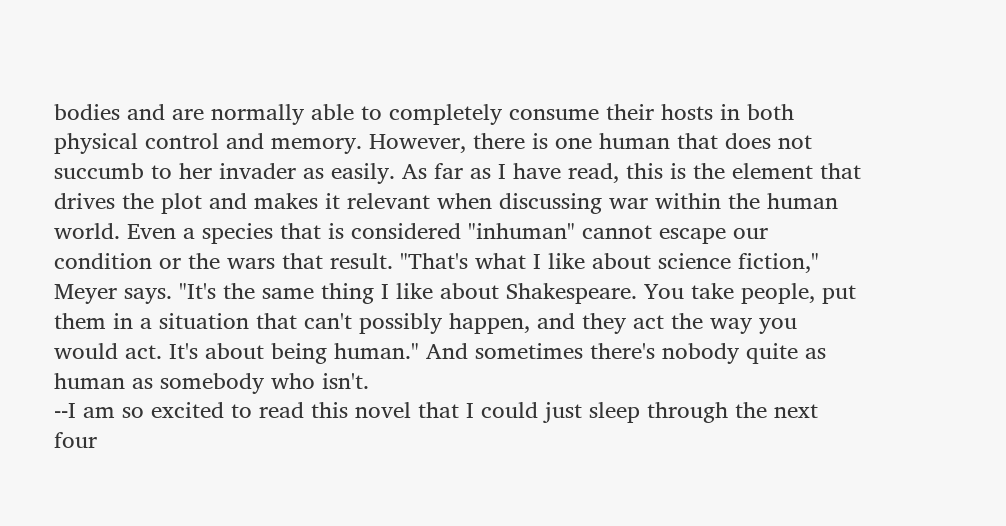bodies and are normally able to completely consume their hosts in both physical control and memory. However, there is one human that does not succumb to her invader as easily. As far as I have read, this is the element that drives the plot and makes it relevant when discussing war within the human world. Even a species that is considered "inhuman" cannot escape our condition or the wars that result. "That's what I like about science fiction," Meyer says. "It's the same thing I like about Shakespeare. You take people, put them in a situation that can't possibly happen, and they act the way you would act. It's about being human." And sometimes there's nobody quite as human as somebody who isn't.
--I am so excited to read this novel that I could just sleep through the next four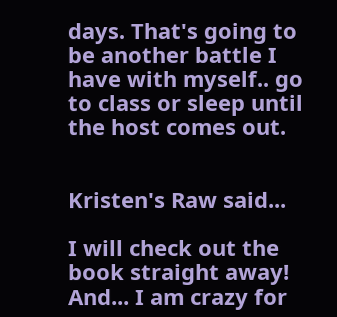days. That's going to be another battle I have with myself.. go to class or sleep until the host comes out.


Kristen's Raw said...

I will check out the book straight away! And... I am crazy for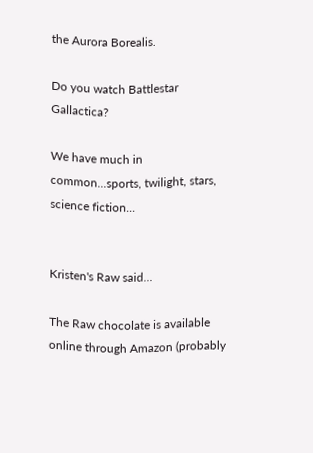the Aurora Borealis.

Do you watch Battlestar Gallactica?

We have much in common...sports, twilight, stars, science fiction...


Kristen's Raw said...

The Raw chocolate is available online through Amazon (probably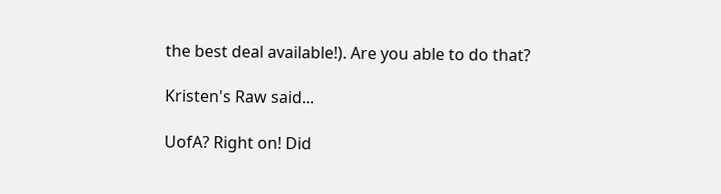the best deal available!). Are you able to do that?

Kristen's Raw said...

UofA? Right on! Did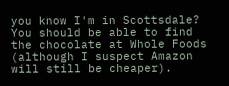you know I'm in Scottsdale? You should be able to find the chocolate at Whole Foods (although I suspect Amazon will still be cheaper).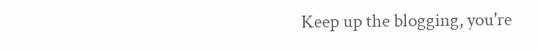Keep up the blogging, you're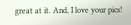great at it. And, I love your pics!